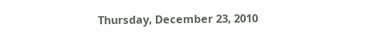Thursday, December 23, 2010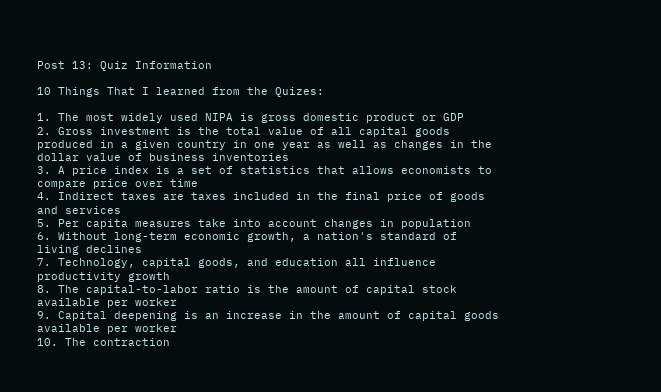Post 13: Quiz Information

10 Things That I learned from the Quizes:

1. The most widely used NIPA is gross domestic product or GDP
2. Gross investment is the total value of all capital goods produced in a given country in one year as well as changes in the dollar value of business inventories
3. A price index is a set of statistics that allows economists to compare price over time
4. Indirect taxes are taxes included in the final price of goods and services
5. Per capita measures take into account changes in population
6. Without long-term economic growth, a nation's standard of living declines
7. Technology, capital goods, and education all influence productivity growth
8. The capital-to-labor ratio is the amount of capital stock available per worker
9. Capital deepening is an increase in the amount of capital goods available per worker
10. The contraction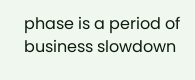phase is a period of business slowdown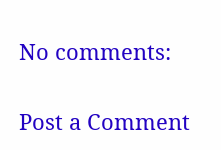No comments:

Post a Comment